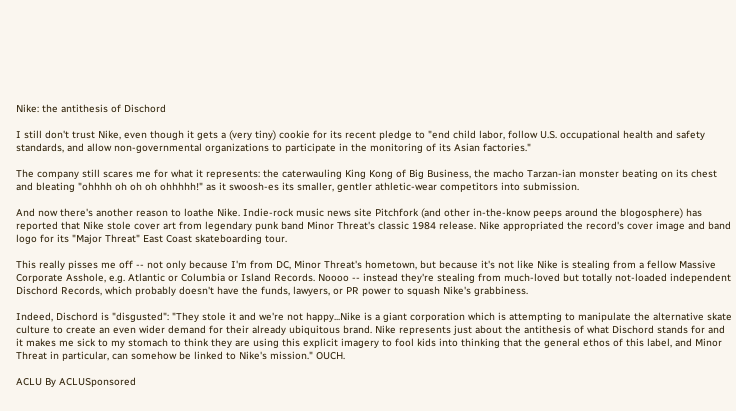Nike: the antithesis of Dischord

I still don't trust Nike, even though it gets a (very tiny) cookie for its recent pledge to "end child labor, follow U.S. occupational health and safety standards, and allow non-governmental organizations to participate in the monitoring of its Asian factories."

The company still scares me for what it represents: the caterwauling King Kong of Big Business, the macho Tarzan-ian monster beating on its chest and bleating "ohhhh oh oh oh ohhhhh!" as it swoosh-es its smaller, gentler athletic-wear competitors into submission.

And now there's another reason to loathe Nike. Indie-rock music news site Pitchfork (and other in-the-know peeps around the blogosphere) has reported that Nike stole cover art from legendary punk band Minor Threat's classic 1984 release. Nike appropriated the record's cover image and band logo for its "Major Threat" East Coast skateboarding tour.

This really pisses me off -- not only because I'm from DC, Minor Threat's hometown, but because it's not like Nike is stealing from a fellow Massive Corporate Asshole, e.g. Atlantic or Columbia or Island Records. Noooo -- instead they're stealing from much-loved but totally not-loaded independent Dischord Records, which probably doesn't have the funds, lawyers, or PR power to squash Nike's grabbiness.

Indeed, Dischord is "disgusted": "They stole it and we're not happy...Nike is a giant corporation which is attempting to manipulate the alternative skate culture to create an even wider demand for their already ubiquitous brand. Nike represents just about the antithesis of what Dischord stands for and it makes me sick to my stomach to think they are using this explicit imagery to fool kids into thinking that the general ethos of this label, and Minor Threat in particular, can somehow be linked to Nike's mission." OUCH.

ACLU By ACLUSponsored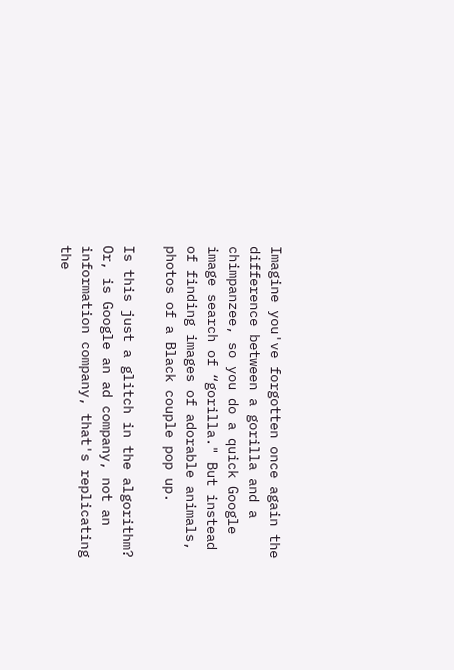Imagine you've forgotten once again the difference between a gorilla and a chimpanzee, so you do a quick Google image search of “gorilla." But instead of finding images of adorable animals, photos of a Black couple pop up.

Is this just a glitch in the algorithm? Or, is Google an ad company, not an information company, that's replicating the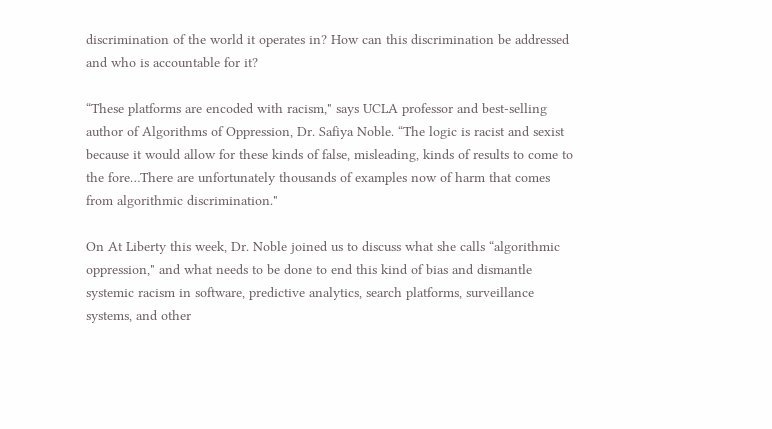discrimination of the world it operates in? How can this discrimination be addressed and who is accountable for it?

“These platforms are encoded with racism," says UCLA professor and best-selling author of Algorithms of Oppression, Dr. Safiya Noble. “The logic is racist and sexist because it would allow for these kinds of false, misleading, kinds of results to come to the fore…There are unfortunately thousands of examples now of harm that comes from algorithmic discrimination."

On At Liberty this week, Dr. Noble joined us to discuss what she calls “algorithmic oppression," and what needs to be done to end this kind of bias and dismantle systemic racism in software, predictive analytics, search platforms, surveillance systems, and other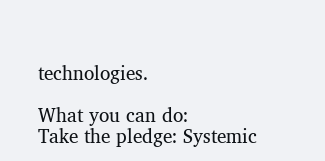technologies.

What you can do:
Take the pledge: Systemic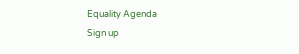Equality Agenda
Sign up